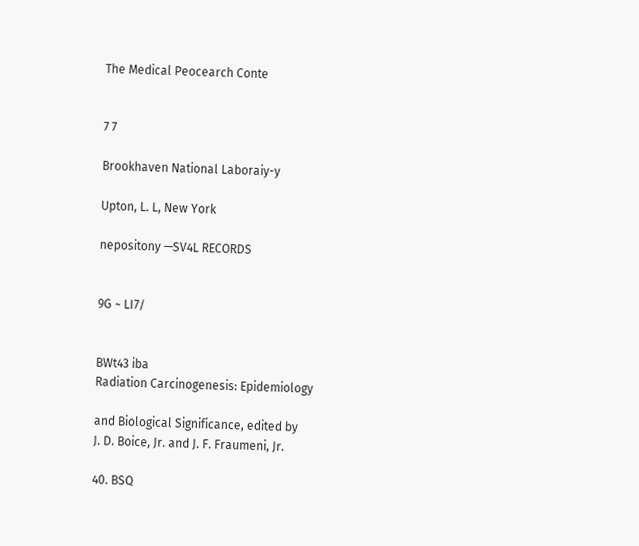The Medical Peocearch Conte


7 7

Brookhaven National Laboraiy-y

Upton, L. L, New York

nepositony —SV4L RECORDS


9G ~ LI7/


BWt43 iba
Radiation Carcinogenesis: Epidemiology

and Biological Significance, edited by
J. D. Boice, Jr. and J. F. Fraumeni, Jr.

40. BSQ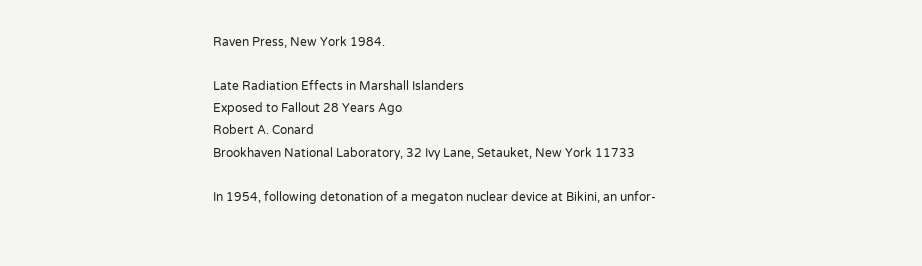Raven Press, New York 1984.

Late Radiation Effects in Marshall Islanders
Exposed to Fallout 28 Years Ago
Robert A. Conard
Brookhaven National Laboratory, 32 Ivy Lane, Setauket, New York 11733

In 1954, following detonation of a megaton nuclear device at Bikini, an unfor-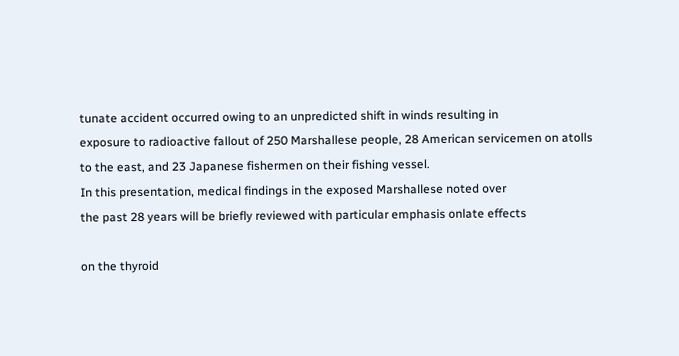tunate accident occurred owing to an unpredicted shift in winds resulting in
exposure to radioactive fallout of 250 Marshallese people, 28 American servicemen on atolls to the east, and 23 Japanese fishermen on their fishing vessel.
In this presentation, medical findings in the exposed Marshallese noted over
the past 28 years will be briefly reviewed with particular emphasis onlate effects

on the thyroid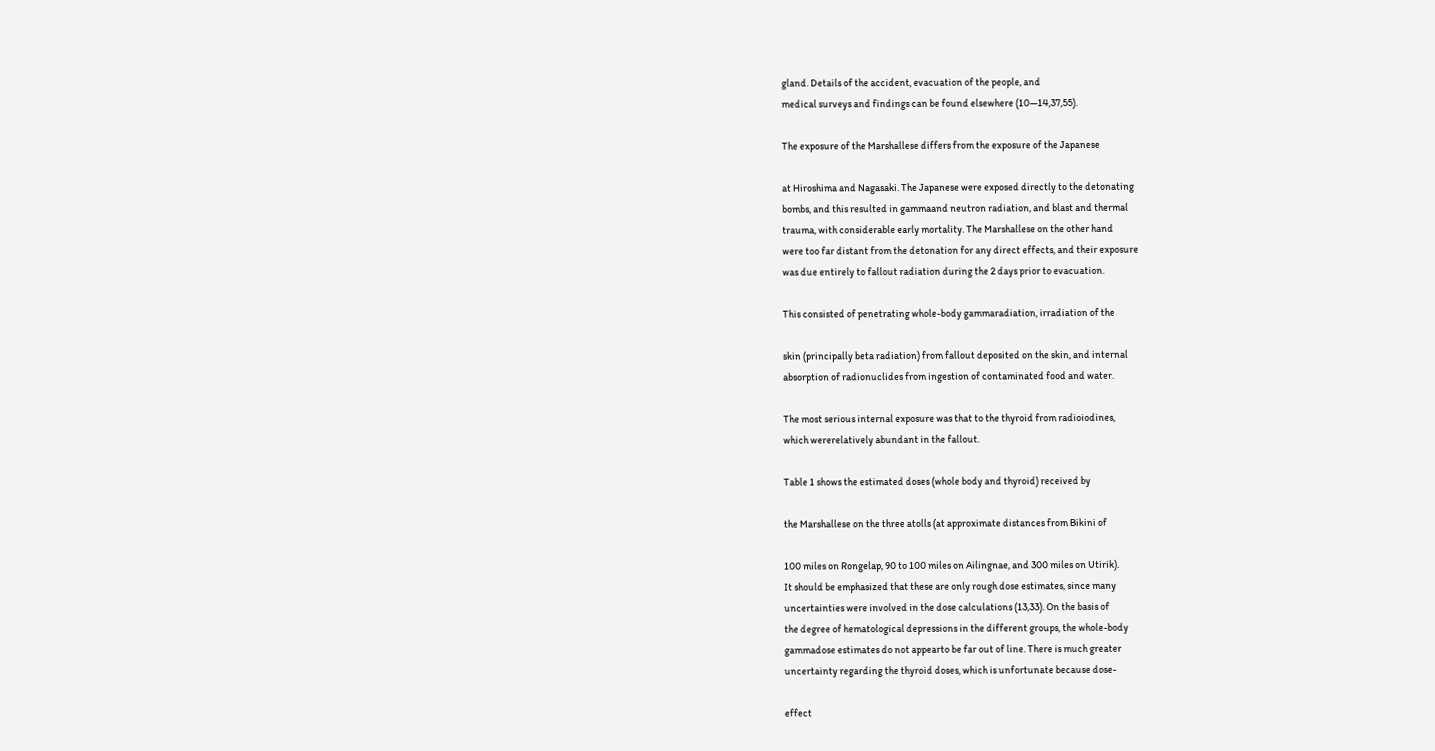gland. Details of the accident, evacuation of the people, and
medical surveys and findings can be found elsewhere (10—14,37,55).

The exposure of the Marshallese differs from the exposure of the Japanese

at Hiroshima and Nagasaki. The Japanese were exposed directly to the detonating
bombs, and this resulted in gammaand neutron radiation, and blast and thermal
trauma, with considerable early mortality. The Marshallese on the other hand
were too far distant from the detonation for any direct effects, and their exposure
was due entirely to fallout radiation during the 2 days prior to evacuation.

This consisted of penetrating whole-body gammaradiation, irradiation of the

skin (principally beta radiation) from fallout deposited on the skin, and internal
absorption of radionuclides from ingestion of contaminated food and water.

The most serious internal exposure was that to the thyroid from radioiodines,
which wererelatively abundant in the fallout.

Table 1 shows the estimated doses (whole body and thyroid) received by

the Marshallese on the three atolls (at approximate distances from Bikini of

100 miles on Rongelap, 90 to 100 miles on Ailingnae, and 300 miles on Utirik).
It should be emphasized that these are only rough dose estimates, since many
uncertainties were involved in the dose calculations (13,33). On the basis of
the degree of hematological depressions in the different groups, the whole-body
gammadose estimates do not appearto be far out of line. There is much greater
uncertainty regarding the thyroid doses, which is unfortunate because dose-

effect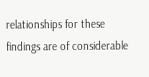relationships for these findings are of considerable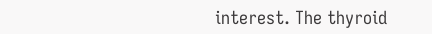interest. The thyroid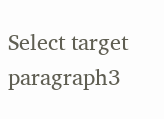Select target paragraph3